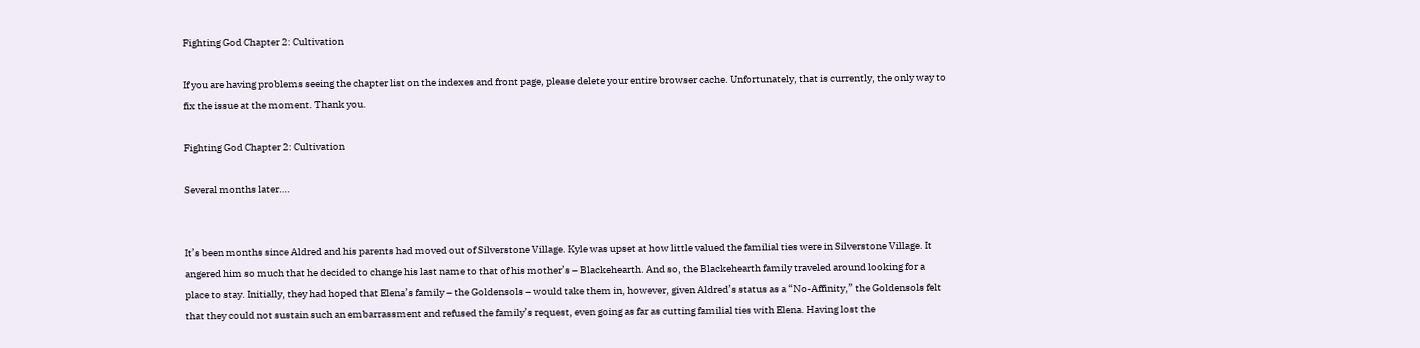Fighting God Chapter 2: Cultivation

If you are having problems seeing the chapter list on the indexes and front page, please delete your entire browser cache. Unfortunately, that is currently, the only way to fix the issue at the moment. Thank you.

Fighting God Chapter 2: Cultivation

Several months later….


It’s been months since Aldred and his parents had moved out of Silverstone Village. Kyle was upset at how little valued the familial ties were in Silverstone Village. It angered him so much that he decided to change his last name to that of his mother’s – Blackehearth. And so, the Blackehearth family traveled around looking for a place to stay. Initially, they had hoped that Elena’s family – the Goldensols – would take them in, however, given Aldred’s status as a “No-Affinity,” the Goldensols felt that they could not sustain such an embarrassment and refused the family’s request, even going as far as cutting familial ties with Elena. Having lost the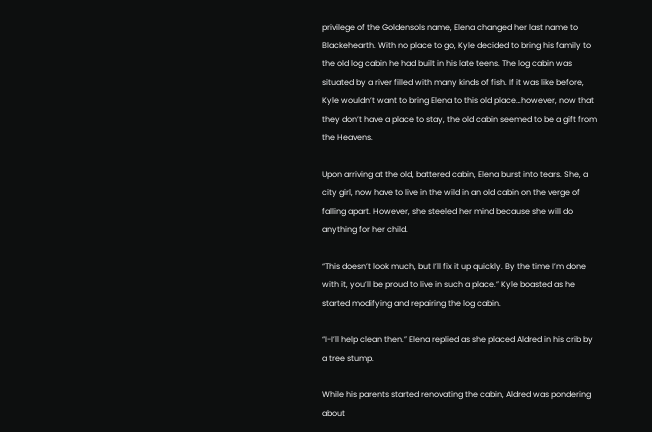privilege of the Goldensols name, Elena changed her last name to Blackehearth. With no place to go, Kyle decided to bring his family to the old log cabin he had built in his late teens. The log cabin was situated by a river filled with many kinds of fish. If it was like before, Kyle wouldn’t want to bring Elena to this old place…however, now that they don’t have a place to stay, the old cabin seemed to be a gift from the Heavens.

Upon arriving at the old, battered cabin, Elena burst into tears. She, a city girl, now have to live in the wild in an old cabin on the verge of falling apart. However, she steeled her mind because she will do anything for her child.

“This doesn’t look much, but I’ll fix it up quickly. By the time I’m done with it, you’ll be proud to live in such a place.” Kyle boasted as he started modifying and repairing the log cabin.

“I-I’ll help clean then.” Elena replied as she placed Aldred in his crib by a tree stump.

While his parents started renovating the cabin, Aldred was pondering about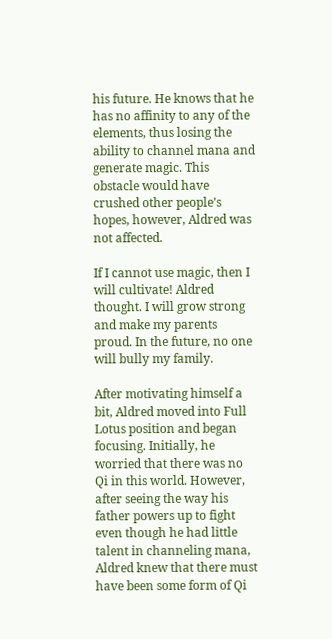his future. He knows that he has no affinity to any of the elements, thus losing the ability to channel mana and generate magic. This obstacle would have crushed other people’s hopes, however, Aldred was not affected.

If I cannot use magic, then I will cultivate! Aldred thought. I will grow strong and make my parents proud. In the future, no one will bully my family.

After motivating himself a bit, Aldred moved into Full Lotus position and began focusing. Initially, he worried that there was no Qi in this world. However, after seeing the way his father powers up to fight even though he had little talent in channeling mana, Aldred knew that there must have been some form of Qi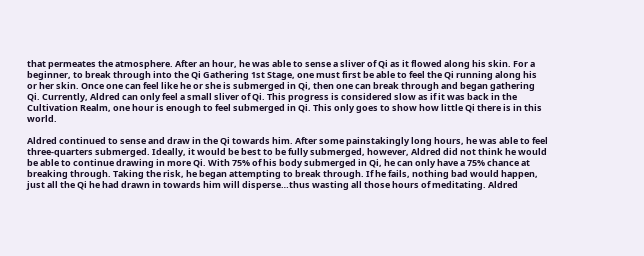that permeates the atmosphere. After an hour, he was able to sense a sliver of Qi as it flowed along his skin. For a beginner, to break through into the Qi Gathering 1st Stage, one must first be able to feel the Qi running along his or her skin. Once one can feel like he or she is submerged in Qi, then one can break through and began gathering Qi. Currently, Aldred can only feel a small sliver of Qi. This progress is considered slow as if it was back in the Cultivation Realm, one hour is enough to feel submerged in Qi. This only goes to show how little Qi there is in this world.

Aldred continued to sense and draw in the Qi towards him. After some painstakingly long hours, he was able to feel three-quarters submerged. Ideally, it would be best to be fully submerged, however, Aldred did not think he would be able to continue drawing in more Qi. With 75% of his body submerged in Qi, he can only have a 75% chance at breaking through. Taking the risk, he began attempting to break through. If he fails, nothing bad would happen, just all the Qi he had drawn in towards him will disperse…thus wasting all those hours of meditating. Aldred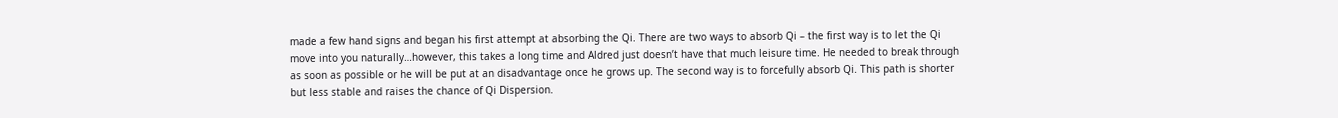made a few hand signs and began his first attempt at absorbing the Qi. There are two ways to absorb Qi – the first way is to let the Qi move into you naturally…however, this takes a long time and Aldred just doesn’t have that much leisure time. He needed to break through as soon as possible or he will be put at an disadvantage once he grows up. The second way is to forcefully absorb Qi. This path is shorter but less stable and raises the chance of Qi Dispersion.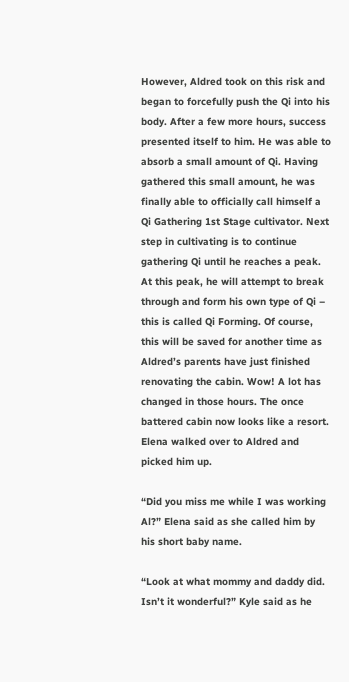However, Aldred took on this risk and began to forcefully push the Qi into his body. After a few more hours, success presented itself to him. He was able to absorb a small amount of Qi. Having gathered this small amount, he was finally able to officially call himself a Qi Gathering 1st Stage cultivator. Next step in cultivating is to continue gathering Qi until he reaches a peak. At this peak, he will attempt to break through and form his own type of Qi – this is called Qi Forming. Of course, this will be saved for another time as Aldred’s parents have just finished renovating the cabin. Wow! A lot has changed in those hours. The once battered cabin now looks like a resort. Elena walked over to Aldred and picked him up.

“Did you miss me while I was working Al?” Elena said as she called him by his short baby name.

“Look at what mommy and daddy did. Isn’t it wonderful?” Kyle said as he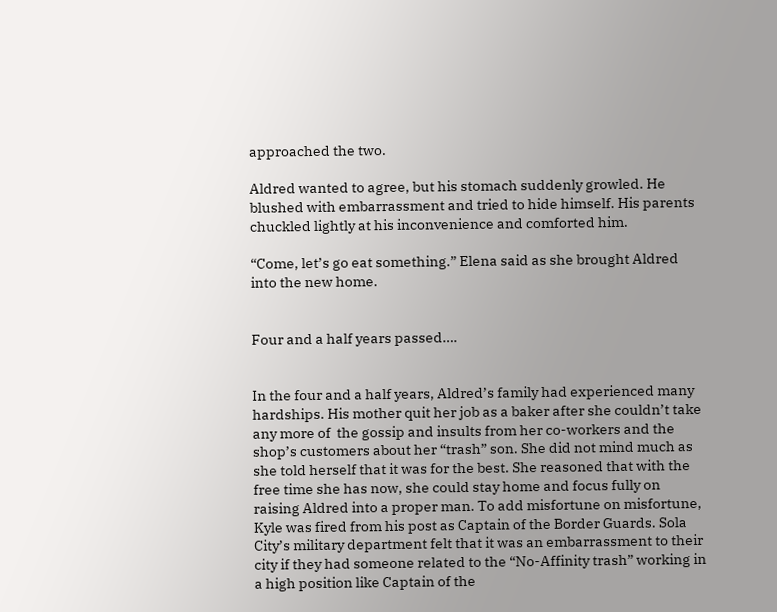approached the two.

Aldred wanted to agree, but his stomach suddenly growled. He blushed with embarrassment and tried to hide himself. His parents chuckled lightly at his inconvenience and comforted him.

“Come, let’s go eat something.” Elena said as she brought Aldred into the new home.


Four and a half years passed….


In the four and a half years, Aldred’s family had experienced many hardships. His mother quit her job as a baker after she couldn’t take any more of  the gossip and insults from her co-workers and the shop’s customers about her “trash” son. She did not mind much as she told herself that it was for the best. She reasoned that with the free time she has now, she could stay home and focus fully on raising Aldred into a proper man. To add misfortune on misfortune, Kyle was fired from his post as Captain of the Border Guards. Sola City’s military department felt that it was an embarrassment to their city if they had someone related to the “No-Affinity trash” working in a high position like Captain of the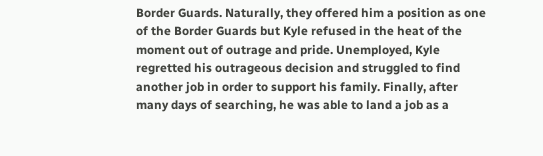Border Guards. Naturally, they offered him a position as one of the Border Guards but Kyle refused in the heat of the moment out of outrage and pride. Unemployed, Kyle regretted his outrageous decision and struggled to find another job in order to support his family. Finally, after many days of searching, he was able to land a job as a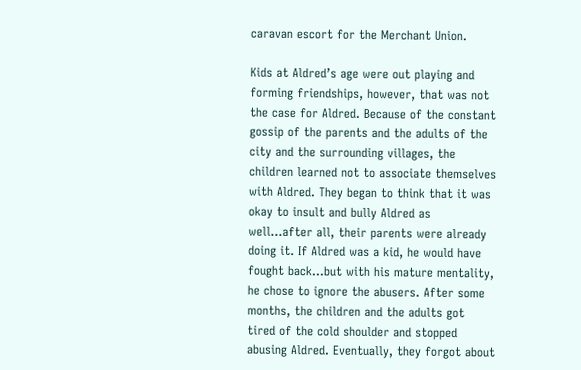caravan escort for the Merchant Union.

Kids at Aldred’s age were out playing and forming friendships, however, that was not the case for Aldred. Because of the constant gossip of the parents and the adults of the city and the surrounding villages, the children learned not to associate themselves with Aldred. They began to think that it was okay to insult and bully Aldred as well…after all, their parents were already doing it. If Aldred was a kid, he would have fought back…but with his mature mentality, he chose to ignore the abusers. After some months, the children and the adults got tired of the cold shoulder and stopped abusing Aldred. Eventually, they forgot about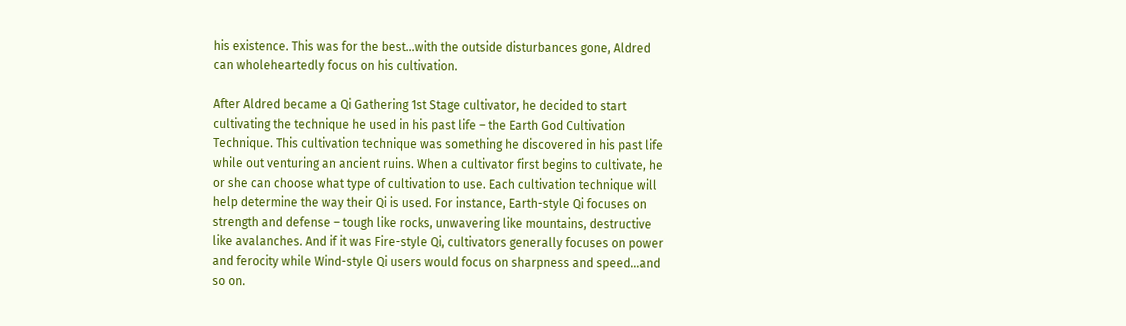his existence. This was for the best…with the outside disturbances gone, Aldred can wholeheartedly focus on his cultivation.

After Aldred became a Qi Gathering 1st Stage cultivator, he decided to start cultivating the technique he used in his past life – the Earth God Cultivation Technique. This cultivation technique was something he discovered in his past life while out venturing an ancient ruins. When a cultivator first begins to cultivate, he or she can choose what type of cultivation to use. Each cultivation technique will help determine the way their Qi is used. For instance, Earth-style Qi focuses on strength and defense – tough like rocks, unwavering like mountains, destructive like avalanches. And if it was Fire-style Qi, cultivators generally focuses on power and ferocity while Wind-style Qi users would focus on sharpness and speed…and so on.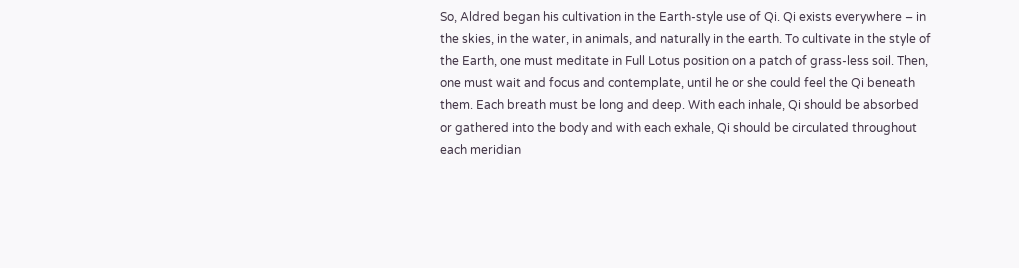So, Aldred began his cultivation in the Earth-style use of Qi. Qi exists everywhere – in the skies, in the water, in animals, and naturally in the earth. To cultivate in the style of the Earth, one must meditate in Full Lotus position on a patch of grass-less soil. Then, one must wait and focus and contemplate, until he or she could feel the Qi beneath them. Each breath must be long and deep. With each inhale, Qi should be absorbed or gathered into the body and with each exhale, Qi should be circulated throughout each meridian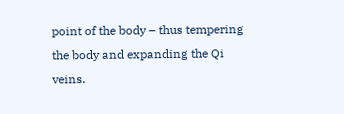point of the body – thus tempering the body and expanding the Qi veins.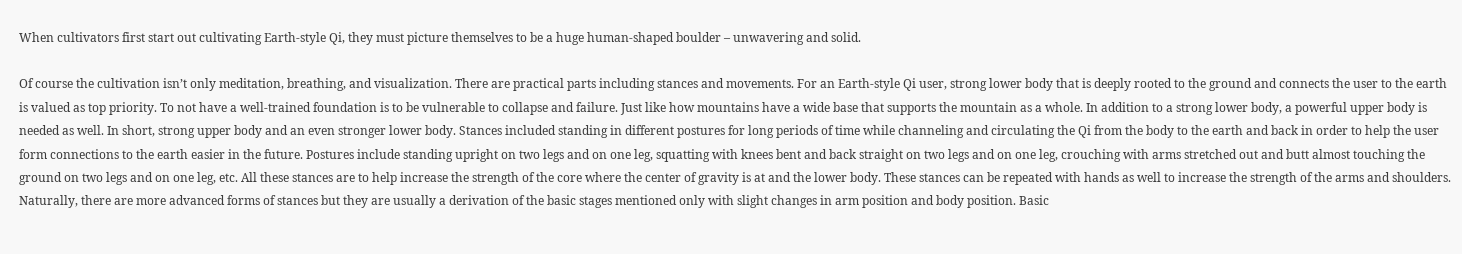When cultivators first start out cultivating Earth-style Qi, they must picture themselves to be a huge human-shaped boulder – unwavering and solid.

Of course the cultivation isn’t only meditation, breathing, and visualization. There are practical parts including stances and movements. For an Earth-style Qi user, strong lower body that is deeply rooted to the ground and connects the user to the earth is valued as top priority. To not have a well-trained foundation is to be vulnerable to collapse and failure. Just like how mountains have a wide base that supports the mountain as a whole. In addition to a strong lower body, a powerful upper body is needed as well. In short, strong upper body and an even stronger lower body. Stances included standing in different postures for long periods of time while channeling and circulating the Qi from the body to the earth and back in order to help the user form connections to the earth easier in the future. Postures include standing upright on two legs and on one leg, squatting with knees bent and back straight on two legs and on one leg, crouching with arms stretched out and butt almost touching the ground on two legs and on one leg, etc. All these stances are to help increase the strength of the core where the center of gravity is at and the lower body. These stances can be repeated with hands as well to increase the strength of the arms and shoulders. Naturally, there are more advanced forms of stances but they are usually a derivation of the basic stages mentioned only with slight changes in arm position and body position. Basic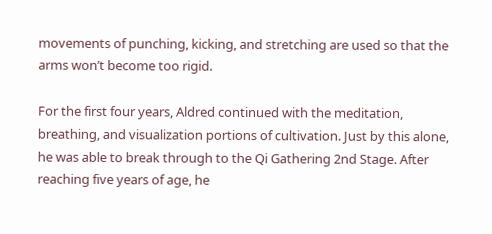movements of punching, kicking, and stretching are used so that the arms won’t become too rigid.

For the first four years, Aldred continued with the meditation, breathing, and visualization portions of cultivation. Just by this alone, he was able to break through to the Qi Gathering 2nd Stage. After reaching five years of age, he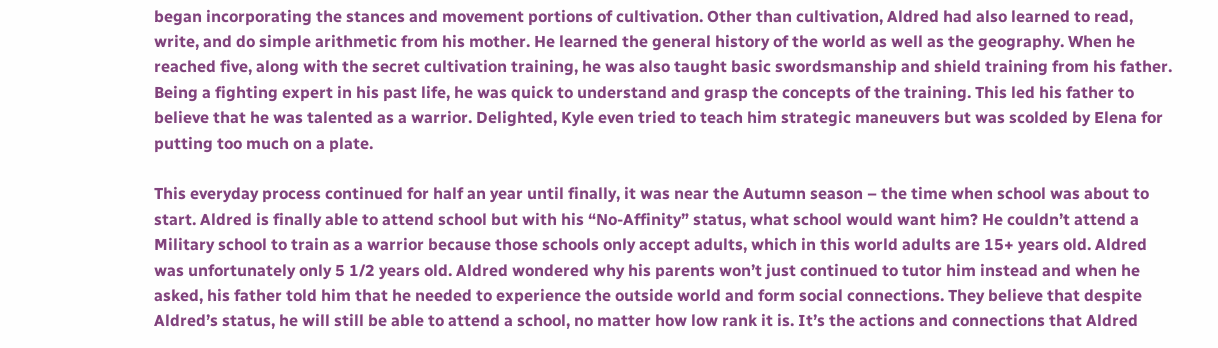began incorporating the stances and movement portions of cultivation. Other than cultivation, Aldred had also learned to read, write, and do simple arithmetic from his mother. He learned the general history of the world as well as the geography. When he reached five, along with the secret cultivation training, he was also taught basic swordsmanship and shield training from his father. Being a fighting expert in his past life, he was quick to understand and grasp the concepts of the training. This led his father to believe that he was talented as a warrior. Delighted, Kyle even tried to teach him strategic maneuvers but was scolded by Elena for putting too much on a plate.

This everyday process continued for half an year until finally, it was near the Autumn season – the time when school was about to start. Aldred is finally able to attend school but with his “No-Affinity” status, what school would want him? He couldn’t attend a Military school to train as a warrior because those schools only accept adults, which in this world adults are 15+ years old. Aldred was unfortunately only 5 1/2 years old. Aldred wondered why his parents won’t just continued to tutor him instead and when he asked, his father told him that he needed to experience the outside world and form social connections. They believe that despite Aldred’s status, he will still be able to attend a school, no matter how low rank it is. It’s the actions and connections that Aldred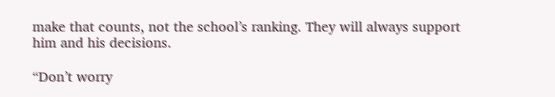make that counts, not the school’s ranking. They will always support him and his decisions.

“Don’t worry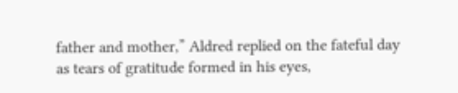father and mother,” Aldred replied on the fateful day as tears of gratitude formed in his eyes,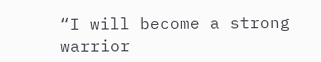“I will become a strong warrior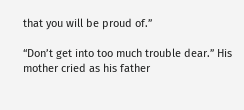that you will be proud of.”

“Don’t get into too much trouble dear.” His mother cried as his father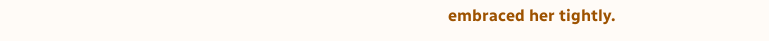embraced her tightly.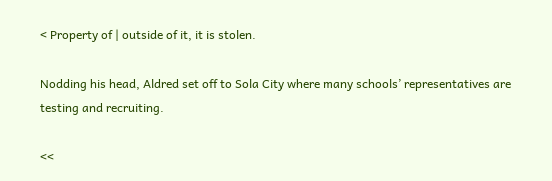< Property of | outside of it, it is stolen.

Nodding his head, Aldred set off to Sola City where many schools’ representatives are testing and recruiting.

<<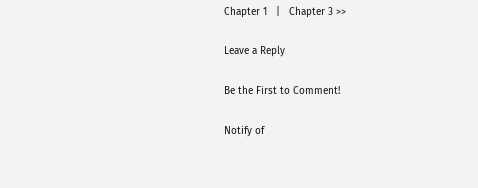Chapter 1   |   Chapter 3 >>

Leave a Reply

Be the First to Comment!

Notify of